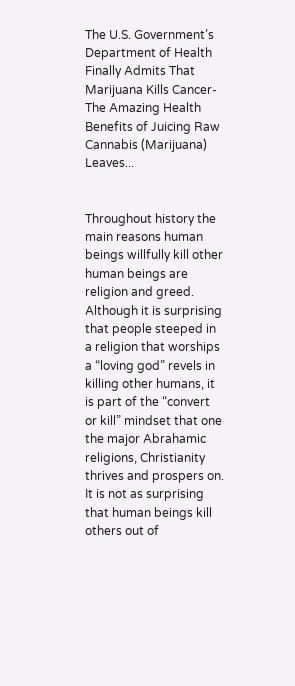The U.S. Government’s Department of Health Finally Admits That Marijuana Kills Cancer-The Amazing Health Benefits of Juicing Raw Cannabis (Marijuana) Leaves...


Throughout history the main reasons human beings willfully kill other human beings are religion and greed. Although it is surprising that people steeped in a religion that worships a “loving god” revels in killing other humans, it is part of the “convert or kill” mindset that one the major Abrahamic religions, Christianity thrives and prospers on. It is not as surprising that human beings kill others out of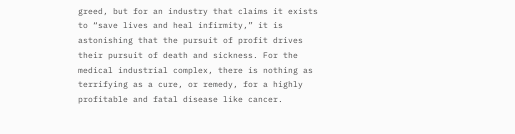greed, but for an industry that claims it exists to “save lives and heal infirmity,” it is astonishing that the pursuit of profit drives their pursuit of death and sickness. For the medical industrial complex, there is nothing as terrifying as a cure, or remedy, for a highly profitable and fatal disease like cancer.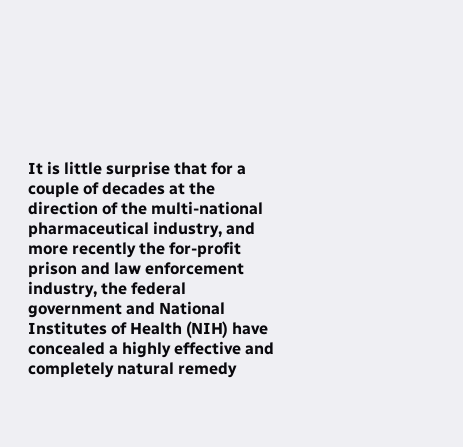It is little surprise that for a couple of decades at the direction of the multi-national pharmaceutical industry, and more recently the for-profit prison and law enforcement industry, the federal government and National Institutes of Health (NIH) have concealed a highly effective and completely natural remedy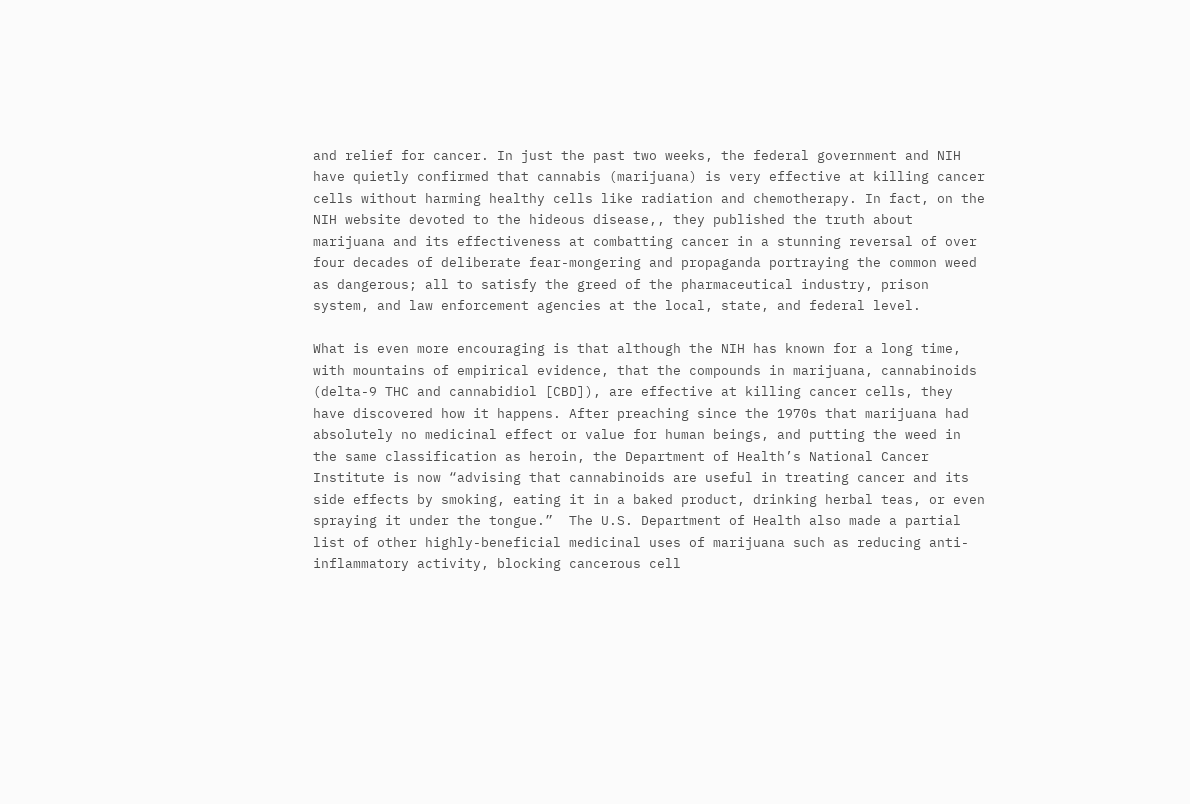and relief for cancer. In just the past two weeks, the federal government and NIH have quietly confirmed that cannabis (marijuana) is very effective at killing cancer cells without harming healthy cells like radiation and chemotherapy. In fact, on the NIH website devoted to the hideous disease,, they published the truth about marijuana and its effectiveness at combatting cancer in a stunning reversal of over four decades of deliberate fear-mongering and propaganda portraying the common weed as dangerous; all to satisfy the greed of the pharmaceutical industry, prison system, and law enforcement agencies at the local, state, and federal level.

What is even more encouraging is that although the NIH has known for a long time, with mountains of empirical evidence, that the compounds in marijuana, cannabinoids (delta-9 THC and cannabidiol [CBD]), are effective at killing cancer cells, they have discovered how it happens. After preaching since the 1970s that marijuana had absolutely no medicinal effect or value for human beings, and putting the weed in the same classification as heroin, the Department of Health’s National Cancer Institute is now “advising that cannabinoids are useful in treating cancer and its side effects by smoking, eating it in a baked product, drinking herbal teas, or even spraying it under the tongue.”  The U.S. Department of Health also made a partial list of other highly-beneficial medicinal uses of marijuana such as reducing anti-inflammatory activity, blocking cancerous cell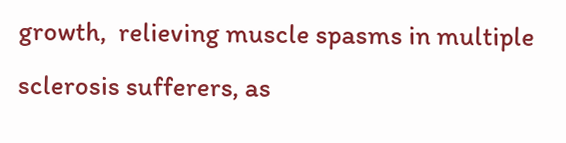growth,  relieving muscle spasms in multiple sclerosis sufferers, as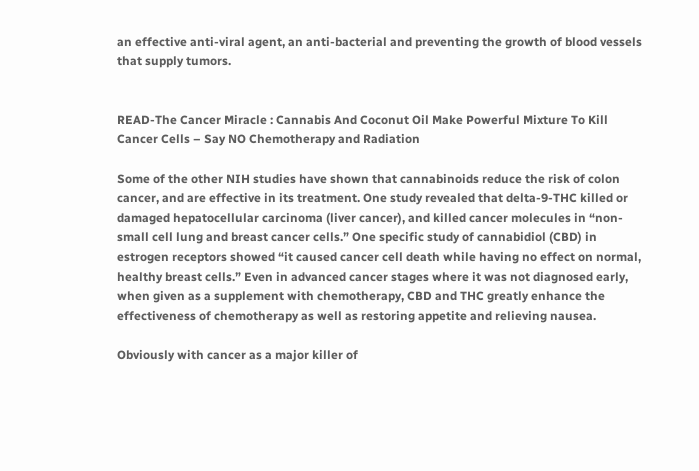an effective anti-viral agent, an anti-bacterial and preventing the growth of blood vessels that supply tumors.


READ-The Cancer Miracle : Cannabis And Coconut Oil Make Powerful Mixture To Kill Cancer Cells – Say NO Chemotherapy and Radiation

Some of the other NIH studies have shown that cannabinoids reduce the risk of colon cancer, and are effective in its treatment. One study revealed that delta-9-THC killed or damaged hepatocellular carcinoma (liver cancer), and killed cancer molecules in “non-small cell lung and breast cancer cells.” One specific study of cannabidiol (CBD) in estrogen receptors showed “it caused cancer cell death while having no effect on normal, healthy breast cells.” Even in advanced cancer stages where it was not diagnosed early, when given as a supplement with chemotherapy, CBD and THC greatly enhance the effectiveness of chemotherapy as well as restoring appetite and relieving nausea.

Obviously with cancer as a major killer of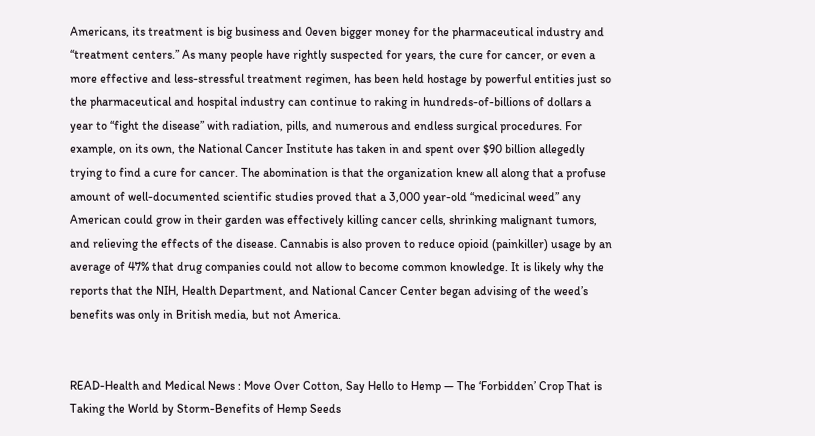Americans, its treatment is big business and 0even bigger money for the pharmaceutical industry and “treatment centers.” As many people have rightly suspected for years, the cure for cancer, or even a more effective and less-stressful treatment regimen, has been held hostage by powerful entities just so the pharmaceutical and hospital industry can continue to raking in hundreds-of-billions of dollars a year to “fight the disease” with radiation, pills, and numerous and endless surgical procedures. For example, on its own, the National Cancer Institute has taken in and spent over $90 billion allegedly trying to find a cure for cancer. The abomination is that the organization knew all along that a profuse amount of well-documented scientific studies proved that a 3,000 year-old “medicinal weed” any American could grow in their garden was effectively killing cancer cells, shrinking malignant tumors, and relieving the effects of the disease. Cannabis is also proven to reduce opioid (painkiller) usage by an average of 47% that drug companies could not allow to become common knowledge. It is likely why the reports that the NIH, Health Department, and National Cancer Center began advising of the weed’s benefits was only in British media, but not America.


READ-Health and Medical News : Move Over Cotton, Say Hello to Hemp — The ‘Forbidden’ Crop That is Taking the World by Storm-Benefits of Hemp Seeds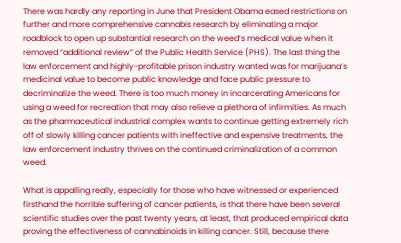There was hardly any reporting in June that President Obama eased restrictions on further and more comprehensive cannabis research by eliminating a major roadblock to open up substantial research on the weed’s medical value when it removed “additional review” of the Public Health Service (PHS). The last thing the law enforcement and highly-profitable prison industry wanted was for marijuana’s medicinal value to become public knowledge and face public pressure to decriminalize the weed. There is too much money in incarcerating Americans for using a weed for recreation that may also relieve a plethora of infirmities. As much as the pharmaceutical industrial complex wants to continue getting extremely rich off of slowly killing cancer patients with ineffective and expensive treatments, the law enforcement industry thrives on the continued criminalization of a common weed.

What is appalling really, especially for those who have witnessed or experienced firsthand the horrible suffering of cancer patients, is that there have been several scientific studies over the past twenty years, at least, that produced empirical data proving the effectiveness of cannabinoids in killing cancer. Still, because there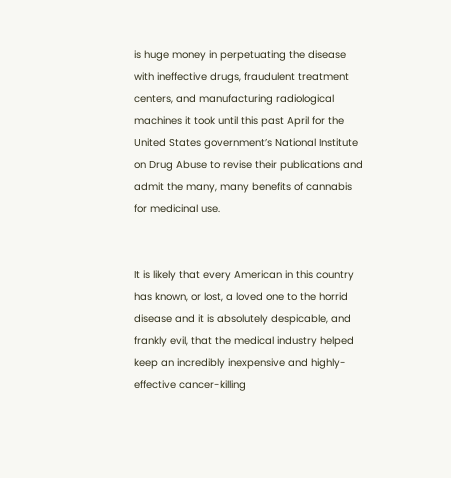is huge money in perpetuating the disease with ineffective drugs, fraudulent treatment centers, and manufacturing radiological machines it took until this past April for the United States government’s National Institute on Drug Abuse to revise their publications and admit the many, many benefits of cannabis for medicinal use.


It is likely that every American in this country has known, or lost, a loved one to the horrid disease and it is absolutely despicable, and frankly evil, that the medical industry helped keep an incredibly inexpensive and highly-effective cancer-killing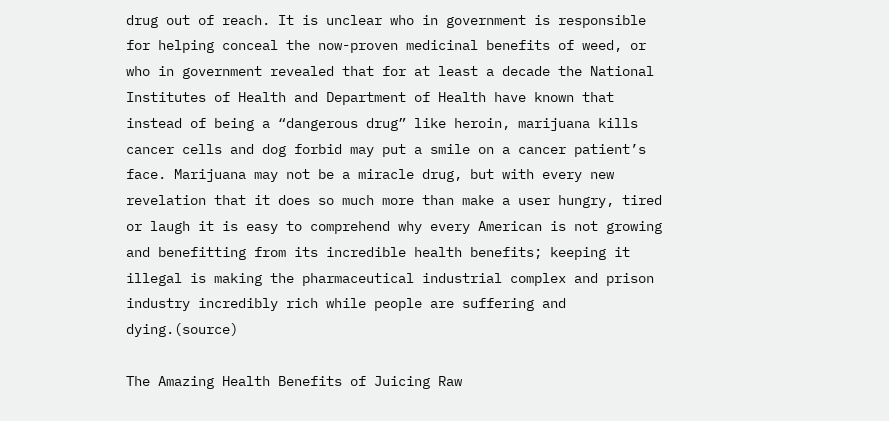drug out of reach. It is unclear who in government is responsible for helping conceal the now-proven medicinal benefits of weed, or who in government revealed that for at least a decade the National Institutes of Health and Department of Health have known that instead of being a “dangerous drug” like heroin, marijuana kills cancer cells and dog forbid may put a smile on a cancer patient’s face. Marijuana may not be a miracle drug, but with every new revelation that it does so much more than make a user hungry, tired or laugh it is easy to comprehend why every American is not growing and benefitting from its incredible health benefits; keeping it illegal is making the pharmaceutical industrial complex and prison industry incredibly rich while people are suffering and dying.(source)

The Amazing Health Benefits of Juicing Raw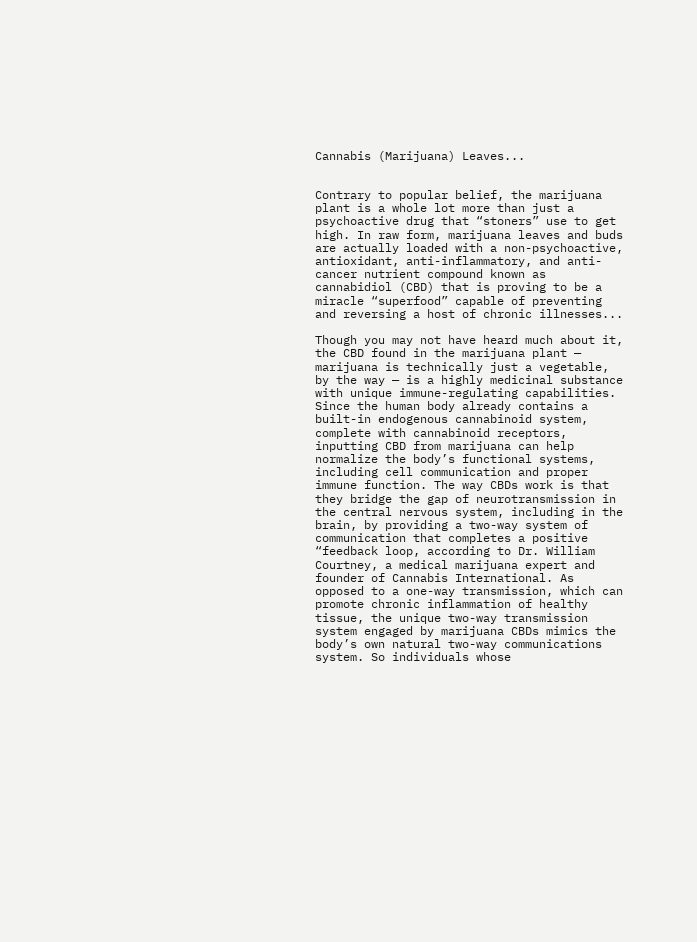Cannabis (Marijuana) Leaves...


Contrary to popular belief, the marijuana plant is a whole lot more than just a psychoactive drug that “stoners” use to get high. In raw form, marijuana leaves and buds are actually loaded with a non-psychoactive, antioxidant, anti-inflammatory, and anti-cancer nutrient compound known as cannabidiol (CBD) that is proving to be a miracle “superfood” capable of preventing and reversing a host of chronic illnesses...

Though you may not have heard much about it, the CBD found in the marijuana plant — marijuana is technically just a vegetable, by the way — is a highly medicinal substance with unique immune-regulating capabilities. Since the human body already contains a built-in endogenous cannabinoid system, complete with cannabinoid receptors, inputting CBD from marijuana can help normalize the body’s functional systems, including cell communication and proper immune function. The way CBDs work is that they bridge the gap of neurotransmission in the central nervous system, including in the brain, by providing a two-way system of communication that completes a positive “feedback loop, according to Dr. William Courtney, a medical marijuana expert and founder of Cannabis International. As opposed to a one-way transmission, which can promote chronic inflammation of healthy tissue, the unique two-way transmission system engaged by marijuana CBDs mimics the body’s own natural two-way communications system. So individuals whose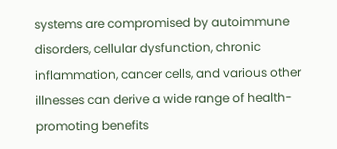systems are compromised by autoimmune disorders, cellular dysfunction, chronic inflammation, cancer cells, and various other illnesses can derive a wide range of health-promoting benefits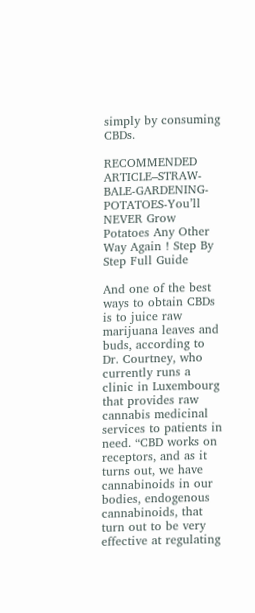simply by consuming CBDs.

RECOMMENDED ARTICLE–STRAW-BALE-GARDENING-POTATOES-You’ll NEVER Grow Potatoes Any Other Way Again ! Step By Step Full Guide

And one of the best ways to obtain CBDs is to juice raw marijuana leaves and buds, according to Dr. Courtney, who currently runs a clinic in Luxembourg that provides raw cannabis medicinal services to patients in need. “CBD works on receptors, and as it turns out, we have cannabinoids in our bodies, endogenous cannabinoids, that turn out to be very effective at regulating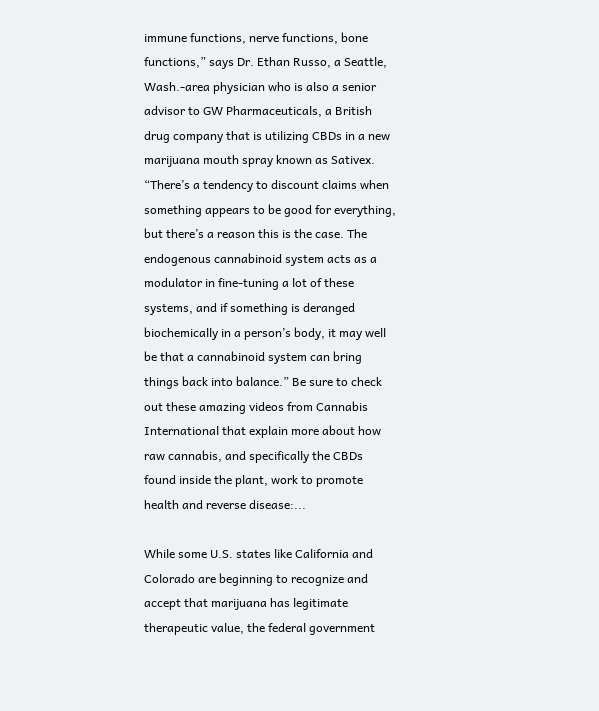immune functions, nerve functions, bone functions,” says Dr. Ethan Russo, a Seattle, Wash.-area physician who is also a senior advisor to GW Pharmaceuticals, a British drug company that is utilizing CBDs in a new marijuana mouth spray known as Sativex. “There’s a tendency to discount claims when something appears to be good for everything, but there’s a reason this is the case. The endogenous cannabinoid system acts as a modulator in fine-tuning a lot of these systems, and if something is deranged biochemically in a person’s body, it may well be that a cannabinoid system can bring things back into balance.” Be sure to check out these amazing videos from Cannabis International that explain more about how raw cannabis, and specifically the CBDs found inside the plant, work to promote health and reverse disease:...

While some U.S. states like California and Colorado are beginning to recognize and accept that marijuana has legitimate therapeutic value, the federal government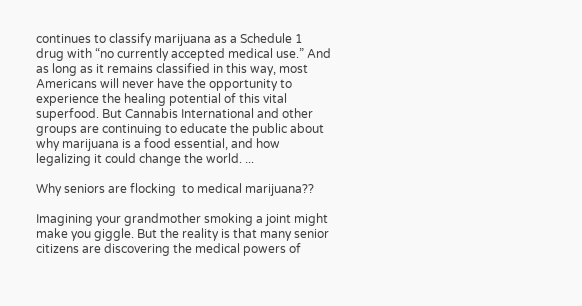continues to classify marijuana as a Schedule 1 drug with “no currently accepted medical use.” And as long as it remains classified in this way, most Americans will never have the opportunity to experience the healing potential of this vital superfood. But Cannabis International and other groups are continuing to educate the public about why marijuana is a food essential, and how legalizing it could change the world. ...

Why seniors are flocking  to medical marijuana??

Imagining your grandmother smoking a joint might make you giggle. But the reality is that many senior citizens are discovering the medical powers of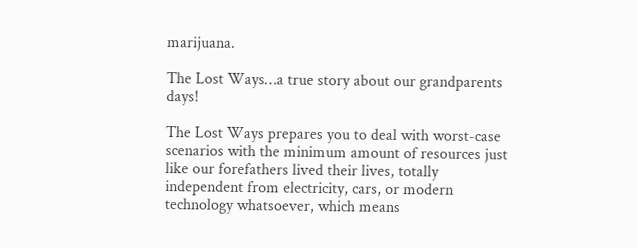marijuana.

The Lost Ways…a true story about our grandparents days!

The Lost Ways prepares you to deal with worst-case scenarios with the minimum amount of resources just like our forefathers lived their lives, totally independent from electricity, cars, or modern technology whatsoever, which means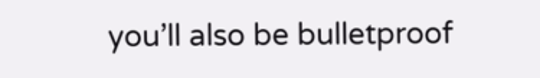you’ll also be bulletproof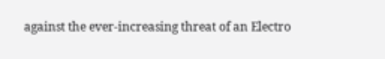against the ever-increasing threat of an Electro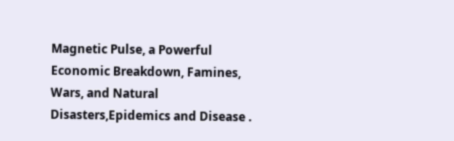Magnetic Pulse, a Powerful Economic Breakdown, Famines, Wars, and Natural Disasters,Epidemics and Disease .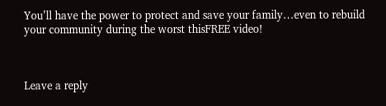You’ll have the power to protect and save your family…even to rebuild your community during the worst thisFREE video!



Leave a reply